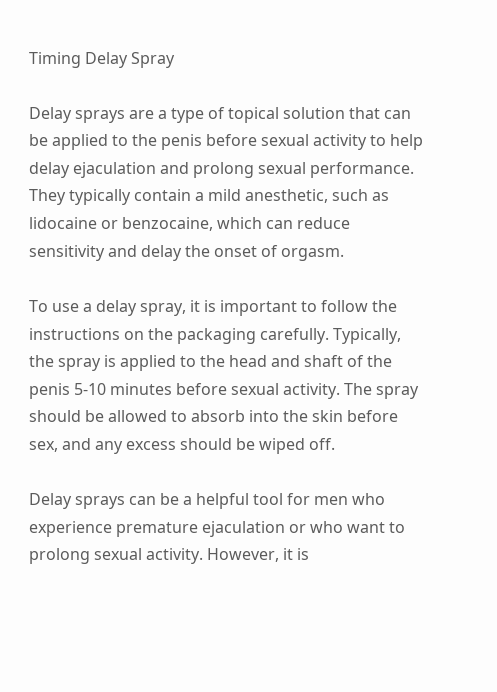Timing Delay Spray

Delay sprays are a type of topical solution that can be applied to the penis before sexual activity to help delay ejaculation and prolong sexual performance. They typically contain a mild anesthetic, such as lidocaine or benzocaine, which can reduce sensitivity and delay the onset of orgasm.

To use a delay spray, it is important to follow the instructions on the packaging carefully. Typically, the spray is applied to the head and shaft of the penis 5-10 minutes before sexual activity. The spray should be allowed to absorb into the skin before sex, and any excess should be wiped off.

Delay sprays can be a helpful tool for men who experience premature ejaculation or who want to prolong sexual activity. However, it is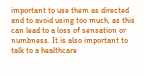important to use them as directed and to avoid using too much, as this can lead to a loss of sensation or numbness. It is also important to talk to a healthcare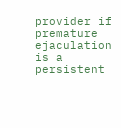provider if premature ejaculation is a persistent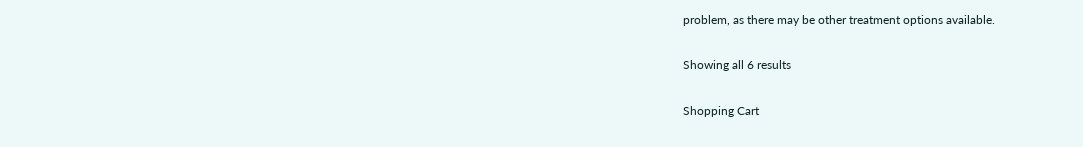problem, as there may be other treatment options available.

Showing all 6 results

Shopping Cart